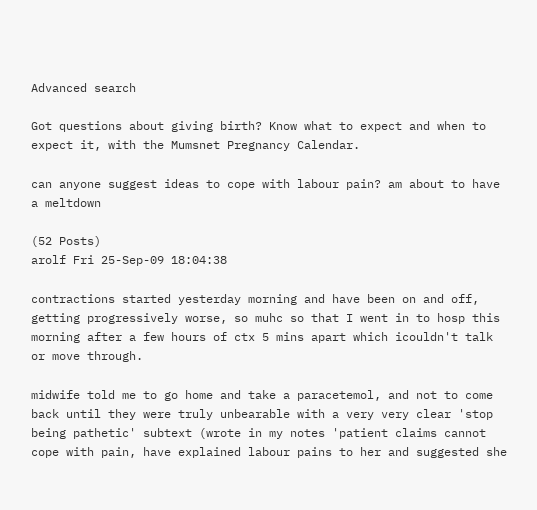Advanced search

Got questions about giving birth? Know what to expect and when to expect it, with the Mumsnet Pregnancy Calendar.

can anyone suggest ideas to cope with labour pain? am about to have a meltdown

(52 Posts)
arolf Fri 25-Sep-09 18:04:38

contractions started yesterday morning and have been on and off, getting progressively worse, so muhc so that I went in to hosp this morning after a few hours of ctx 5 mins apart which icouldn't talk or move through.

midwife told me to go home and take a paracetemol, and not to come back until they were truly unbearable with a very very clear 'stop being pathetic' subtext (wrote in my notes 'patient claims cannot cope with pain, have explained labour pains to her and suggested she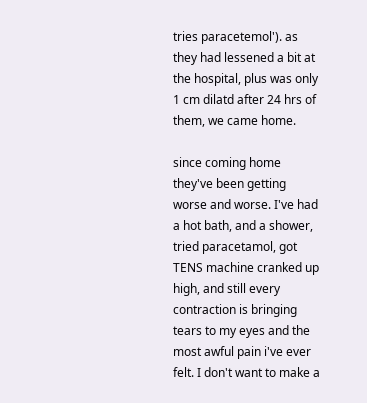tries paracetemol'). as they had lessened a bit at the hospital, plus was only 1 cm dilatd after 24 hrs of them, we came home.

since coming home they've been getting worse and worse. I've had a hot bath, and a shower, tried paracetamol, got TENS machine cranked up high, and still every contraction is bringing tears to my eyes and the most awful pain i've ever felt. I don't want to make a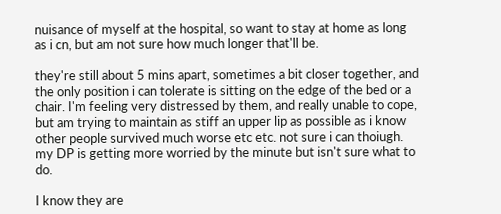nuisance of myself at the hospital, so want to stay at home as long as i cn, but am not sure how much longer that'll be.

they're still about 5 mins apart, sometimes a bit closer together, and the only position i can tolerate is sitting on the edge of the bed or a chair. I'm feeling very distressed by them, and really unable to cope, but am trying to maintain as stiff an upper lip as possible as i know other people survived much worse etc etc. not sure i can thoiugh. my DP is getting more worried by the minute but isn't sure what to do.

I know they are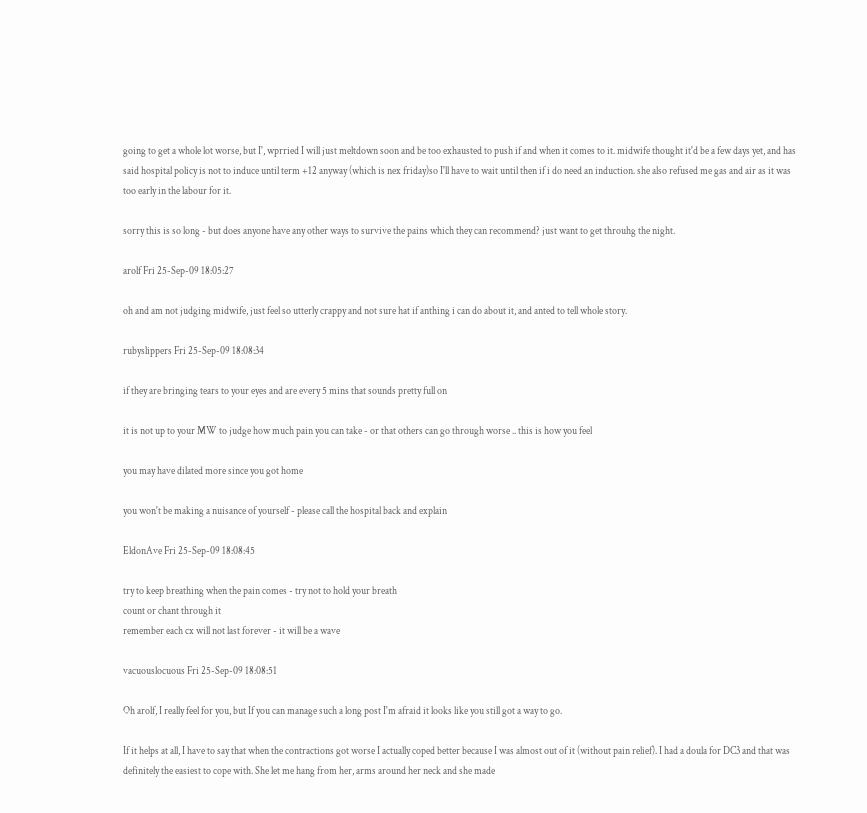going to get a whole lot worse, but I', wprried I will just meltdown soon and be too exhausted to push if and when it comes to it. midwife thought it'd be a few days yet, and has said hospital policy is not to induce until term +12 anyway (which is nex friday)so I'll have to wait until then if i do need an induction. she also refused me gas and air as it was too early in the labour for it.

sorry this is so long - but does anyone have any other ways to survive the pains which they can recommend? just want to get throuhg the night.

arolf Fri 25-Sep-09 18:05:27

oh and am not judging midwife, just feel so utterly crappy and not sure hat if anthing i can do about it, and anted to tell whole story.

rubyslippers Fri 25-Sep-09 18:08:34

if they are bringing tears to your eyes and are every 5 mins that sounds pretty full on

it is not up to your MW to judge how much pain you can take - or that others can go through worse .. this is how you feel

you may have dilated more since you got home

you won't be making a nuisance of yourself - please call the hospital back and explain

EldonAve Fri 25-Sep-09 18:08:45

try to keep breathing when the pain comes - try not to hold your breath
count or chant through it
remember each cx will not last forever - it will be a wave

vacuouslocuous Fri 25-Sep-09 18:08:51

Oh arolf, I really feel for you, but If you can manage such a long post I'm afraid it looks like you still got a way to go.

If it helps at all, I have to say that when the contractions got worse I actually coped better because I was almost out of it (without pain relief). I had a doula for DC3 and that was definitely the easiest to cope with. She let me hang from her, arms around her neck and she made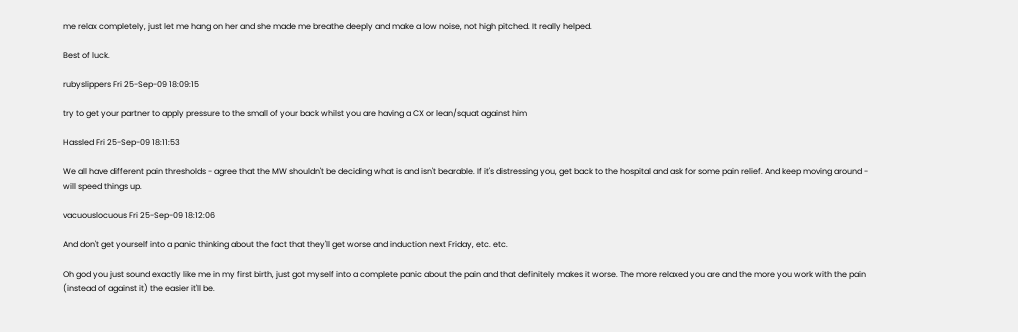me relax completely, just let me hang on her and she made me breathe deeply and make a low noise, not high pitched. It really helped.

Best of luck.

rubyslippers Fri 25-Sep-09 18:09:15

try to get your partner to apply pressure to the small of your back whilst you are having a CX or lean/squat against him

Hassled Fri 25-Sep-09 18:11:53

We all have different pain thresholds - agree that the MW shouldn't be deciding what is and isn't bearable. If it's distressing you, get back to the hospital and ask for some pain relief. And keep moving around - will speed things up.

vacuouslocuous Fri 25-Sep-09 18:12:06

And don't get yourself into a panic thinking about the fact that they'll get worse and induction next Friday, etc. etc.

Oh god you just sound exactly like me in my first birth, just got myself into a complete panic about the pain and that definitely makes it worse. The more relaxed you are and the more you work with the pain (instead of against it) the easier it'll be.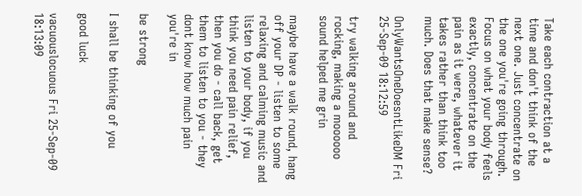Take each contraction at a time and don't think of the next one. Just concentrate on the one you're going through. Focus on what your body feels exactly, concentrate on the pain as it were, whatever it takes rather than think too much. Does that make sense?

OnlyWantsOneDoesntLikeDM Fri 25-Sep-09 18:12:59

try walking around and rocking, making a moooooo sound helped me grin

maybe have a walk round, hang off your DP - listen to some relaxing and calming music and listen to your body, if you think you need pain relief, then you do - call back, get them to listen to you - they dont know how much pain you're in

be strong

I shall be thinking of you

good luck

vacuouslocuous Fri 25-Sep-09 18:13:09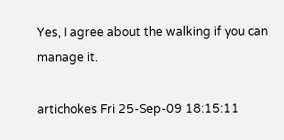Yes, I agree about the walking if you can manage it.

artichokes Fri 25-Sep-09 18:15:11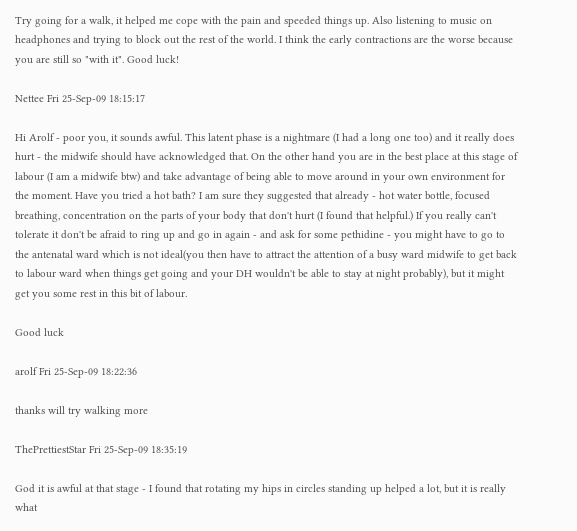Try going for a walk, it helped me cope with the pain and speeded things up. Also listening to music on headphones and trying to block out the rest of the world. I think the early contractions are the worse because you are still so "with it". Good luck!

Nettee Fri 25-Sep-09 18:15:17

Hi Arolf - poor you, it sounds awful. This latent phase is a nightmare (I had a long one too) and it really does hurt - the midwife should have acknowledged that. On the other hand you are in the best place at this stage of labour (I am a midwife btw) and take advantage of being able to move around in your own environment for the moment. Have you tried a hot bath? I am sure they suggested that already - hot water bottle, focused breathing, concentration on the parts of your body that don't hurt (I found that helpful.) If you really can't tolerate it don't be afraid to ring up and go in again - and ask for some pethidine - you might have to go to the antenatal ward which is not ideal(you then have to attract the attention of a busy ward midwife to get back to labour ward when things get going and your DH wouldn't be able to stay at night probably), but it might get you some rest in this bit of labour.

Good luck

arolf Fri 25-Sep-09 18:22:36

thanks will try walking more

ThePrettiestStar Fri 25-Sep-09 18:35:19

God it is awful at that stage - I found that rotating my hips in circles standing up helped a lot, but it is really what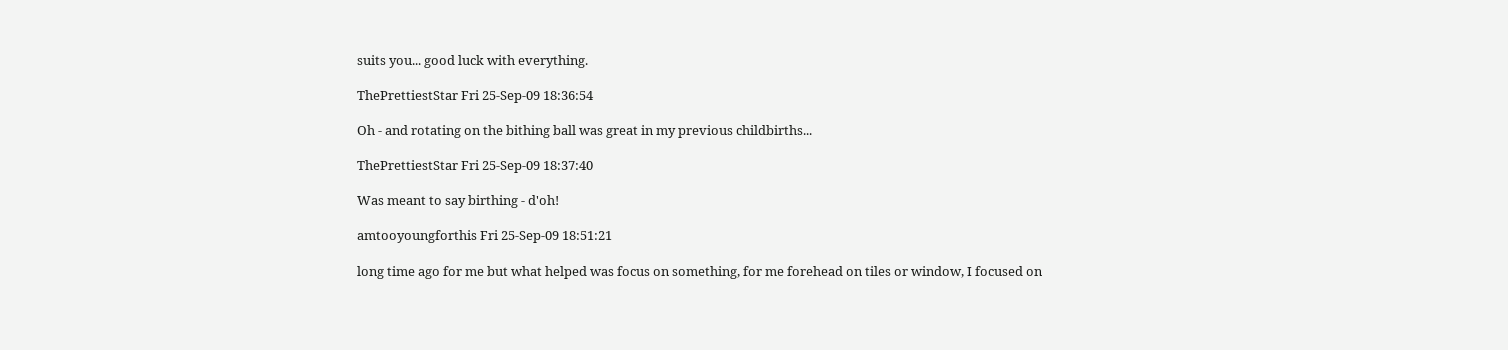suits you... good luck with everything.

ThePrettiestStar Fri 25-Sep-09 18:36:54

Oh - and rotating on the bithing ball was great in my previous childbirths...

ThePrettiestStar Fri 25-Sep-09 18:37:40

Was meant to say birthing - d'oh!

amtooyoungforthis Fri 25-Sep-09 18:51:21

long time ago for me but what helped was focus on something, for me forehead on tiles or window, I focused on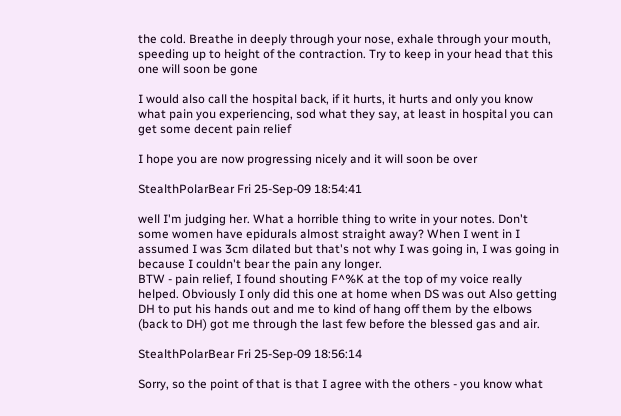the cold. Breathe in deeply through your nose, exhale through your mouth, speeding up to height of the contraction. Try to keep in your head that this one will soon be gone

I would also call the hospital back, if it hurts, it hurts and only you know what pain you experiencing, sod what they say, at least in hospital you can get some decent pain relief

I hope you are now progressing nicely and it will soon be over

StealthPolarBear Fri 25-Sep-09 18:54:41

well I'm judging her. What a horrible thing to write in your notes. Don't some women have epidurals almost straight away? When I went in I assumed I was 3cm dilated but that's not why I was going in, I was going in because I couldn't bear the pain any longer.
BTW - pain relief, I found shouting F^%K at the top of my voice really helped. Obviously I only did this one at home when DS was out Also getting DH to put his hands out and me to kind of hang off them by the elbows (back to DH) got me through the last few before the blessed gas and air.

StealthPolarBear Fri 25-Sep-09 18:56:14

Sorry, so the point of that is that I agree with the others - you know what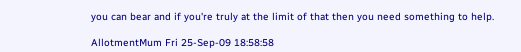you can bear and if you're truly at the limit of that then you need something to help.

AllotmentMum Fri 25-Sep-09 18:58:58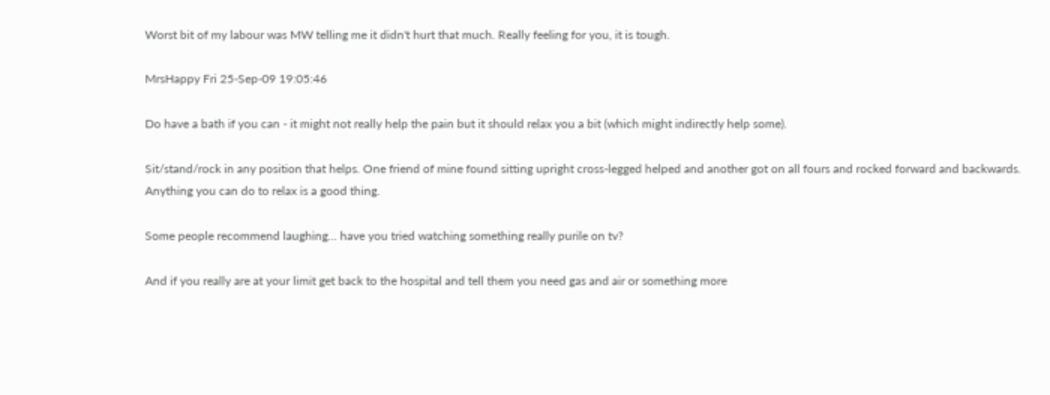Worst bit of my labour was MW telling me it didn't hurt that much. Really feeling for you, it is tough.

MrsHappy Fri 25-Sep-09 19:05:46

Do have a bath if you can - it might not really help the pain but it should relax you a bit (which might indirectly help some).

Sit/stand/rock in any position that helps. One friend of mine found sitting upright cross-legged helped and another got on all fours and rocked forward and backwards. Anything you can do to relax is a good thing.

Some people recommend laughing... have you tried watching something really purile on tv?

And if you really are at your limit get back to the hospital and tell them you need gas and air or something more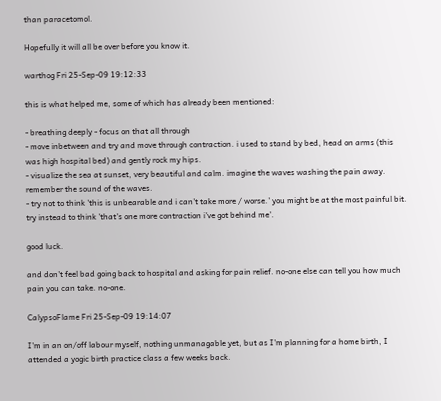than paracetomol.

Hopefully it will all be over before you know it.

warthog Fri 25-Sep-09 19:12:33

this is what helped me, some of which has already been mentioned:

- breathing deeply - focus on that all through
- move inbetween and try and move through contraction. i used to stand by bed, head on arms (this was high hospital bed) and gently rock my hips.
- visualize the sea at sunset, very beautiful and calm. imagine the waves washing the pain away. remember the sound of the waves.
- try not to think 'this is unbearable and i can't take more / worse.' you might be at the most painful bit. try instead to think 'that's one more contraction i've got behind me'.

good luck.

and don't feel bad going back to hospital and asking for pain relief. no-one else can tell you how much pain you can take. no-one.

CalypsoFlame Fri 25-Sep-09 19:14:07

I'm in an on/off labour myself, nothing unmanagable yet, but as I'm planning for a home birth, I attended a yogic birth practice class a few weeks back.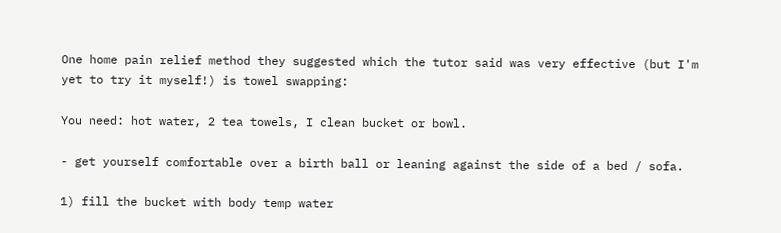One home pain relief method they suggested which the tutor said was very effective (but I'm yet to try it myself!) is towel swapping:

You need: hot water, 2 tea towels, I clean bucket or bowl.

- get yourself comfortable over a birth ball or leaning against the side of a bed / sofa.

1) fill the bucket with body temp water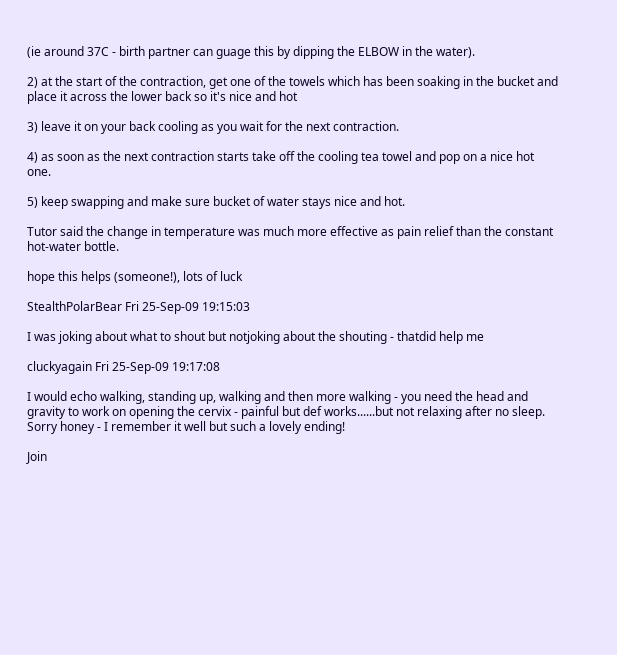(ie around 37C - birth partner can guage this by dipping the ELBOW in the water).

2) at the start of the contraction, get one of the towels which has been soaking in the bucket and place it across the lower back so it's nice and hot

3) leave it on your back cooling as you wait for the next contraction.

4) as soon as the next contraction starts take off the cooling tea towel and pop on a nice hot one.

5) keep swapping and make sure bucket of water stays nice and hot.

Tutor said the change in temperature was much more effective as pain relief than the constant hot-water bottle.

hope this helps (someone!), lots of luck

StealthPolarBear Fri 25-Sep-09 19:15:03

I was joking about what to shout but notjoking about the shouting - thatdid help me

cluckyagain Fri 25-Sep-09 19:17:08

I would echo walking, standing up, walking and then more walking - you need the head and gravity to work on opening the cervix - painful but def works......but not relaxing after no sleep. Sorry honey - I remember it well but such a lovely ending!

Join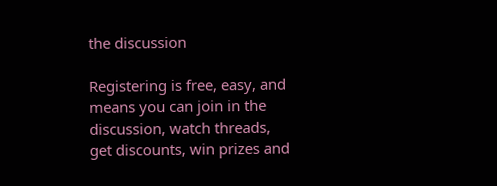the discussion

Registering is free, easy, and means you can join in the discussion, watch threads, get discounts, win prizes and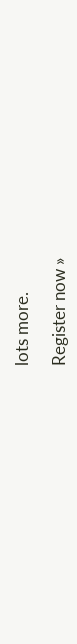lots more.

Register now »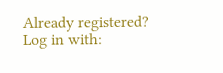Already registered? Log in with: